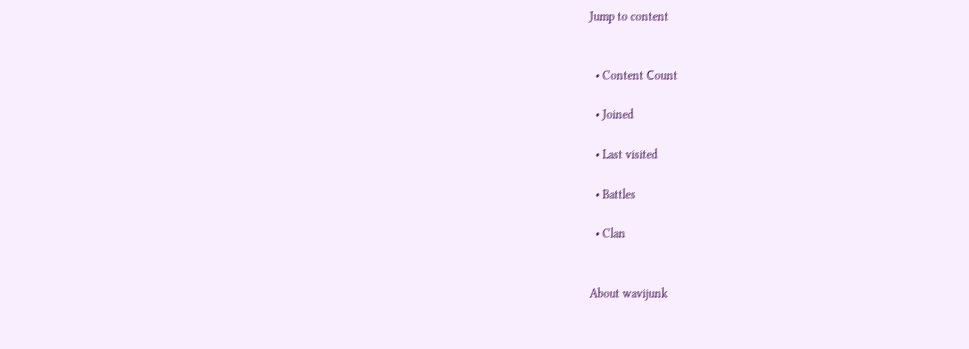Jump to content


  • Content Сount

  • Joined

  • Last visited

  • Battles

  • Clan


About wavijunk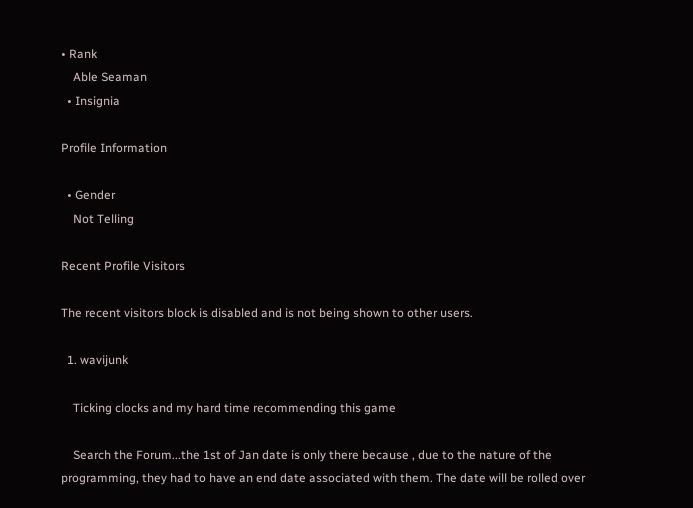• Rank
    Able Seaman
  • Insignia

Profile Information

  • Gender
    Not Telling

Recent Profile Visitors

The recent visitors block is disabled and is not being shown to other users.

  1. wavijunk

    Ticking clocks and my hard time recommending this game

    Search the Forum...the 1st of Jan date is only there because , due to the nature of the programming, they had to have an end date associated with them. The date will be rolled over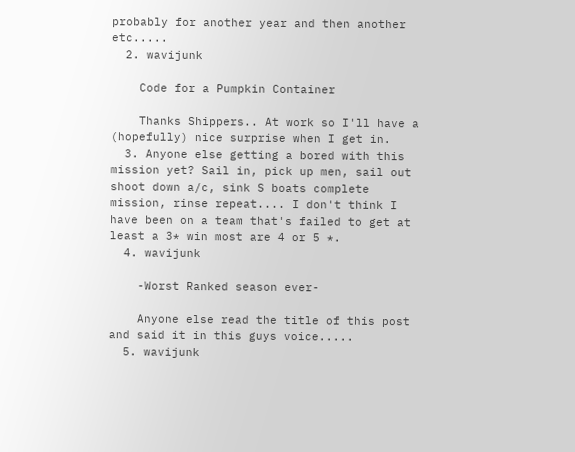probably for another year and then another etc.....
  2. wavijunk

    Code for a Pumpkin Container

    Thanks Shippers.. At work so I'll have a (hopefully) nice surprise when I get in.
  3. Anyone else getting a bored with this mission yet? Sail in, pick up men, sail out shoot down a/c, sink S boats complete mission, rinse repeat.... I don't think I have been on a team that's failed to get at least a 3* win most are 4 or 5 *.
  4. wavijunk

    -Worst Ranked season ever-

    Anyone else read the title of this post and said it in this guys voice.....
  5. wavijunk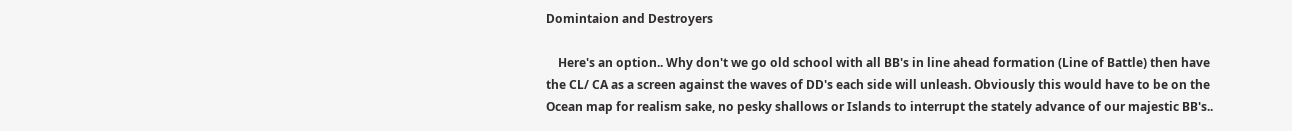Domintaion and Destroyers

    Here's an option.. Why don't we go old school with all BB's in line ahead formation (Line of Battle) then have the CL/ CA as a screen against the waves of DD's each side will unleash. Obviously this would have to be on the Ocean map for realism sake, no pesky shallows or Islands to interrupt the stately advance of our majestic BB's..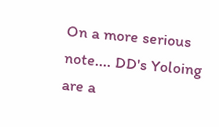On a more serious note.... DD's Yoloing are a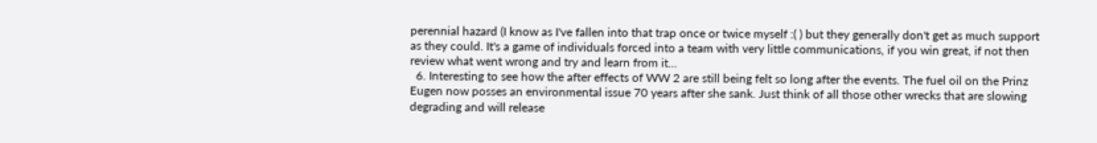perennial hazard (I know as I've fallen into that trap once or twice myself :( ) but they generally don't get as much support as they could. It's a game of individuals forced into a team with very little communications, if you win great, if not then review what went wrong and try and learn from it...
  6. Interesting to see how the after effects of WW 2 are still being felt so long after the events. The fuel oil on the Prinz Eugen now posses an environmental issue 70 years after she sank. Just think of all those other wrecks that are slowing degrading and will release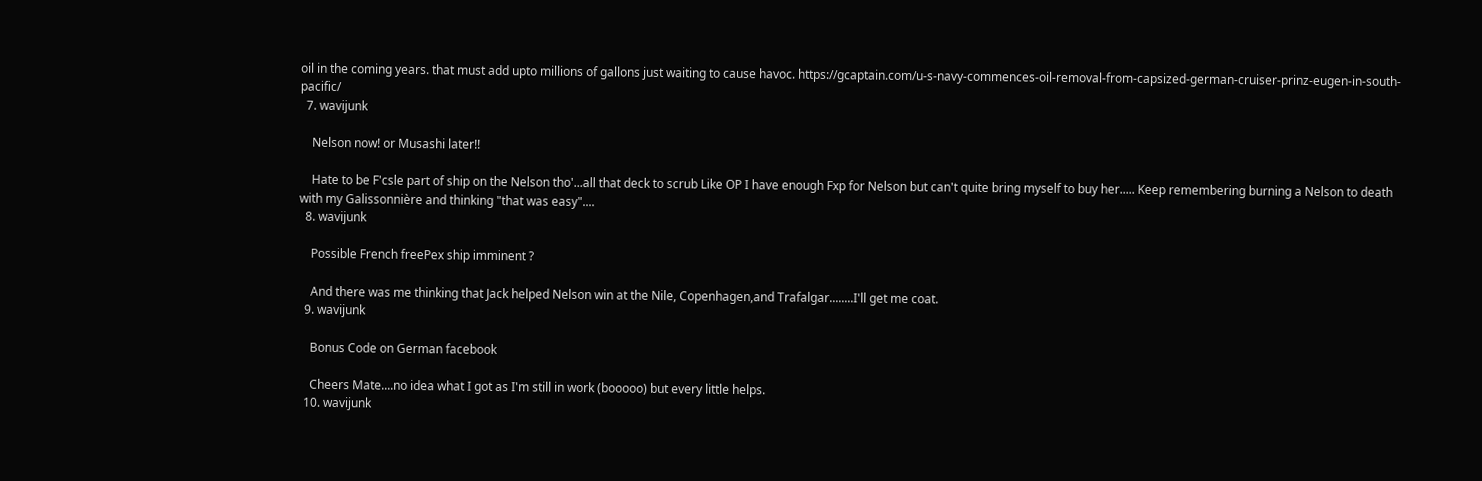oil in the coming years. that must add upto millions of gallons just waiting to cause havoc. https://gcaptain.com/u-s-navy-commences-oil-removal-from-capsized-german-cruiser-prinz-eugen-in-south-pacific/
  7. wavijunk

    Nelson now! or Musashi later!!

    Hate to be F'csle part of ship on the Nelson tho'...all that deck to scrub Like OP I have enough Fxp for Nelson but can't quite bring myself to buy her..... Keep remembering burning a Nelson to death with my Galissonnière and thinking "that was easy"....
  8. wavijunk

    Possible French freePex ship imminent ?

    And there was me thinking that Jack helped Nelson win at the Nile, Copenhagen,and Trafalgar........I'll get me coat.
  9. wavijunk

    Bonus Code on German facebook

    Cheers Mate....no idea what I got as I'm still in work (booooo) but every little helps.
  10. wavijunk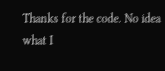Thanks for the code. No idea what I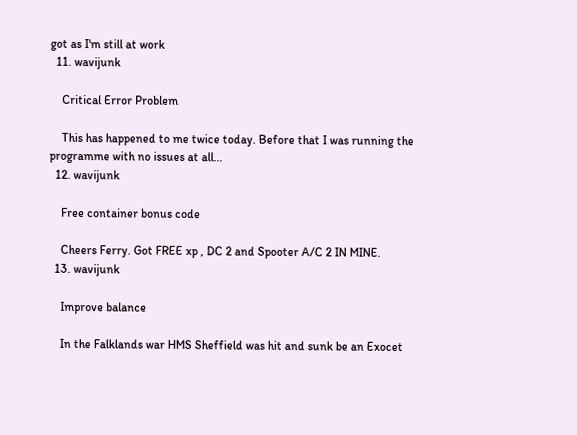got as I'm still at work
  11. wavijunk

    Critical Error Problem

    This has happened to me twice today. Before that I was running the programme with no issues at all...
  12. wavijunk

    Free container bonus code

    Cheers Ferry. Got FREE xp , DC 2 and Spooter A/C 2 IN MINE.
  13. wavijunk

    Improve balance

    In the Falklands war HMS Sheffield was hit and sunk be an Exocet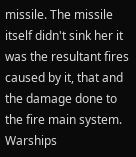missile. The missile itself didn't sink her it was the resultant fires caused by it, that and the damage done to the fire main system. Warships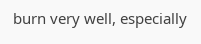burn very well, especially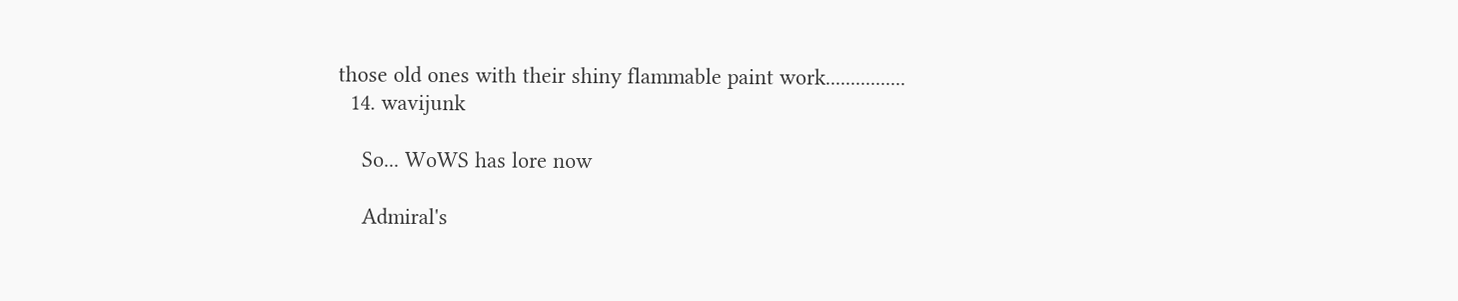those old ones with their shiny flammable paint work................
  14. wavijunk

    So... WoWS has lore now

    Admiral's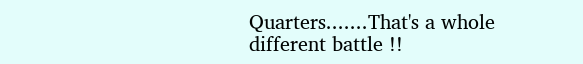Quarters.......That's a whole different battle !!